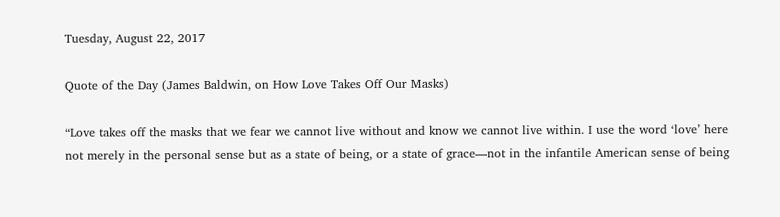Tuesday, August 22, 2017

Quote of the Day (James Baldwin, on How Love Takes Off Our Masks)

“Love takes off the masks that we fear we cannot live without and know we cannot live within. I use the word ‘love’ here not merely in the personal sense but as a state of being, or a state of grace—not in the infantile American sense of being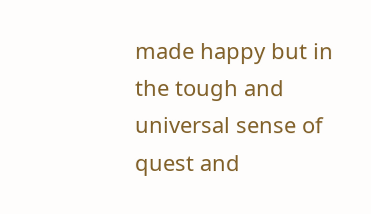made happy but in the tough and universal sense of quest and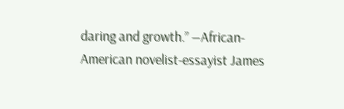daring and growth.” ―African-American novelist-essayist James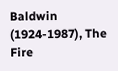Baldwin (1924-1987), The Fire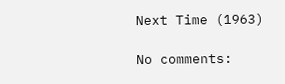Next Time (1963)

No comments: